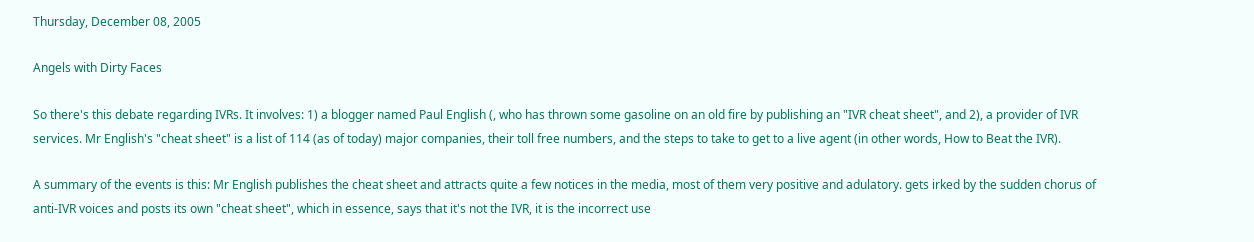Thursday, December 08, 2005

Angels with Dirty Faces

So there's this debate regarding IVRs. It involves: 1) a blogger named Paul English (, who has thrown some gasoline on an old fire by publishing an "IVR cheat sheet", and 2), a provider of IVR services. Mr English's "cheat sheet" is a list of 114 (as of today) major companies, their toll free numbers, and the steps to take to get to a live agent (in other words, How to Beat the IVR).

A summary of the events is this: Mr English publishes the cheat sheet and attracts quite a few notices in the media, most of them very positive and adulatory. gets irked by the sudden chorus of anti-IVR voices and posts its own "cheat sheet", which in essence, says that it's not the IVR, it is the incorrect use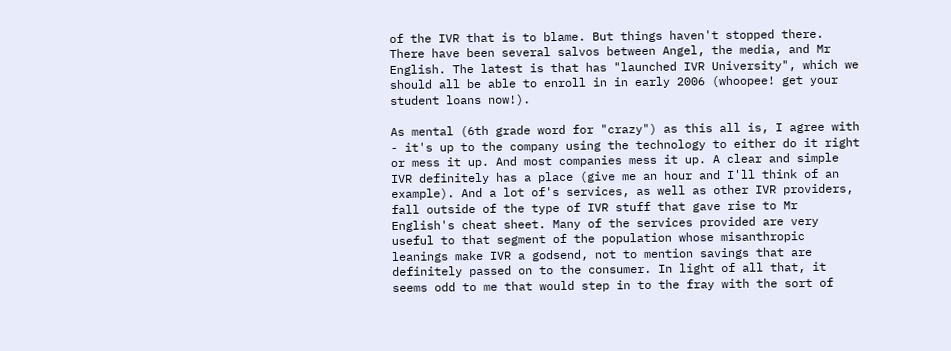of the IVR that is to blame. But things haven't stopped there. There have been several salvos between Angel, the media, and Mr English. The latest is that has "launched IVR University", which we should all be able to enroll in in early 2006 (whoopee! get your student loans now!).

As mental (6th grade word for "crazy") as this all is, I agree with - it's up to the company using the technology to either do it right or mess it up. And most companies mess it up. A clear and simple IVR definitely has a place (give me an hour and I'll think of an example). And a lot of's services, as well as other IVR providers, fall outside of the type of IVR stuff that gave rise to Mr English's cheat sheet. Many of the services provided are very useful to that segment of the population whose misanthropic leanings make IVR a godsend, not to mention savings that are definitely passed on to the consumer. In light of all that, it seems odd to me that would step in to the fray with the sort of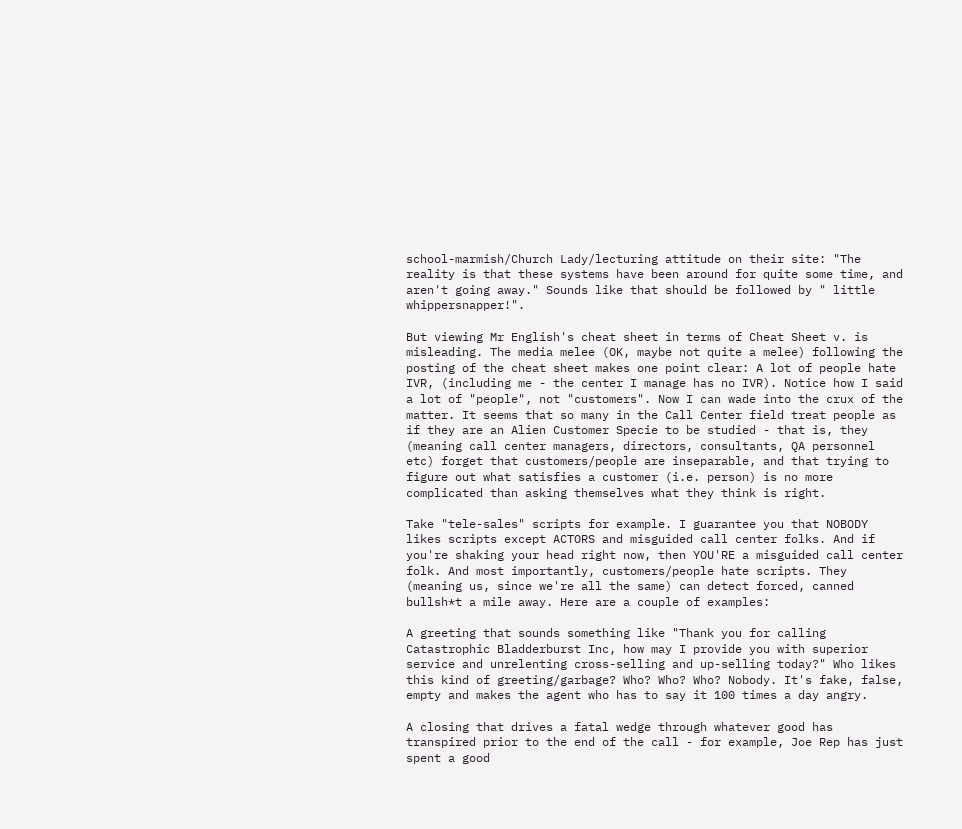school-marmish/Church Lady/lecturing attitude on their site: "The reality is that these systems have been around for quite some time, and aren't going away." Sounds like that should be followed by " little whippersnapper!".

But viewing Mr English's cheat sheet in terms of Cheat Sheet v. is misleading. The media melee (OK, maybe not quite a melee) following the posting of the cheat sheet makes one point clear: A lot of people hate IVR, (including me - the center I manage has no IVR). Notice how I said a lot of "people", not "customers". Now I can wade into the crux of the matter. It seems that so many in the Call Center field treat people as if they are an Alien Customer Specie to be studied - that is, they (meaning call center managers, directors, consultants, QA personnel etc) forget that customers/people are inseparable, and that trying to figure out what satisfies a customer (i.e. person) is no more complicated than asking themselves what they think is right.

Take "tele-sales" scripts for example. I guarantee you that NOBODY likes scripts except ACTORS and misguided call center folks. And if you're shaking your head right now, then YOU'RE a misguided call center folk. And most importantly, customers/people hate scripts. They (meaning us, since we're all the same) can detect forced, canned bullsh*t a mile away. Here are a couple of examples:

A greeting that sounds something like "Thank you for calling Catastrophic Bladderburst Inc, how may I provide you with superior service and unrelenting cross-selling and up-selling today?" Who likes this kind of greeting/garbage? Who? Who? Who? Nobody. It's fake, false, empty and makes the agent who has to say it 100 times a day angry.

A closing that drives a fatal wedge through whatever good has transpired prior to the end of the call - for example, Joe Rep has just spent a good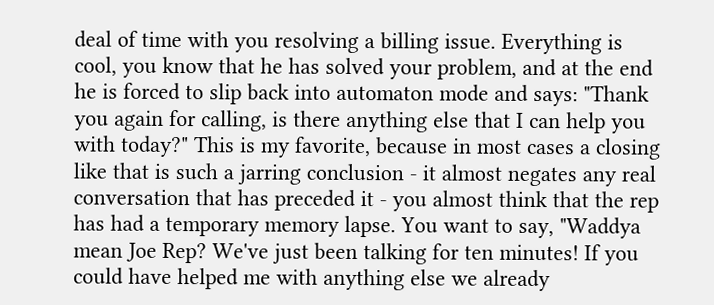deal of time with you resolving a billing issue. Everything is cool, you know that he has solved your problem, and at the end he is forced to slip back into automaton mode and says: "Thank you again for calling, is there anything else that I can help you with today?" This is my favorite, because in most cases a closing like that is such a jarring conclusion - it almost negates any real conversation that has preceded it - you almost think that the rep has had a temporary memory lapse. You want to say, "Waddya mean Joe Rep? We've just been talking for ten minutes! If you could have helped me with anything else we already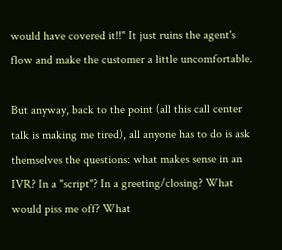would have covered it!!" It just ruins the agent's flow and make the customer a little uncomfortable.

But anyway, back to the point (all this call center talk is making me tired), all anyone has to do is ask themselves the questions: what makes sense in an IVR? In a "script"? In a greeting/closing? What would piss me off? What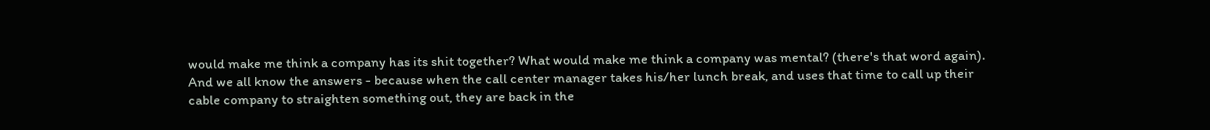would make me think a company has its shit together? What would make me think a company was mental? (there's that word again). And we all know the answers - because when the call center manager takes his/her lunch break, and uses that time to call up their cable company to straighten something out, they are back in the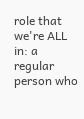role that we're ALL in: a regular person who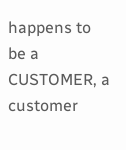happens to be a CUSTOMER, a customer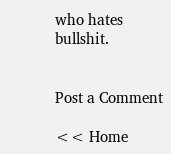who hates bullshit.


Post a Comment

<< Home